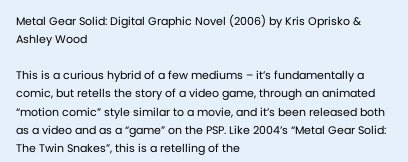Metal Gear Solid: Digital Graphic Novel (2006) by Kris Oprisko & Ashley Wood

This is a curious hybrid of a few mediums – it’s fundamentally a comic, but retells the story of a video game, through an animated “motion comic” style similar to a movie, and it’s been released both as a video and as a “game” on the PSP. Like 2004’s “Metal Gear Solid: The Twin Snakes”, this is a retelling of the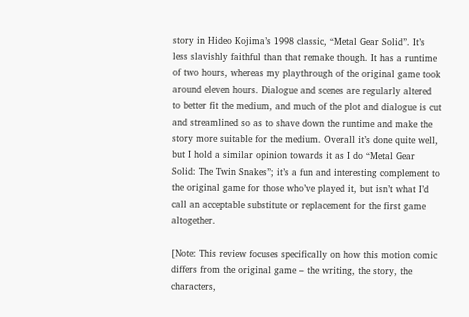story in Hideo Kojima’s 1998 classic, “Metal Gear Solid”. It’s less slavishly faithful than that remake though. It has a runtime of two hours, whereas my playthrough of the original game took around eleven hours. Dialogue and scenes are regularly altered to better fit the medium, and much of the plot and dialogue is cut and streamlined so as to shave down the runtime and make the story more suitable for the medium. Overall it’s done quite well, but I hold a similar opinion towards it as I do “Metal Gear Solid: The Twin Snakes”; it’s a fun and interesting complement to the original game for those who’ve played it, but isn’t what I’d call an acceptable substitute or replacement for the first game altogether.

[Note: This review focuses specifically on how this motion comic differs from the original game – the writing, the story, the characters,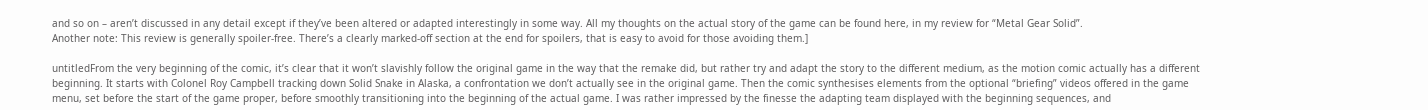and so on – aren’t discussed in any detail except if they’ve been altered or adapted interestingly in some way. All my thoughts on the actual story of the game can be found here, in my review for “Metal Gear Solid”.
Another note: This review is generally spoiler-free. There’s a clearly marked-off section at the end for spoilers, that is easy to avoid for those avoiding them.]

untitledFrom the very beginning of the comic, it’s clear that it won’t slavishly follow the original game in the way that the remake did, but rather try and adapt the story to the different medium, as the motion comic actually has a different beginning. It starts with Colonel Roy Campbell tracking down Solid Snake in Alaska, a confrontation we don’t actually see in the original game. Then the comic synthesises elements from the optional “briefing” videos offered in the game menu, set before the start of the game proper, before smoothly transitioning into the beginning of the actual game. I was rather impressed by the finesse the adapting team displayed with the beginning sequences, and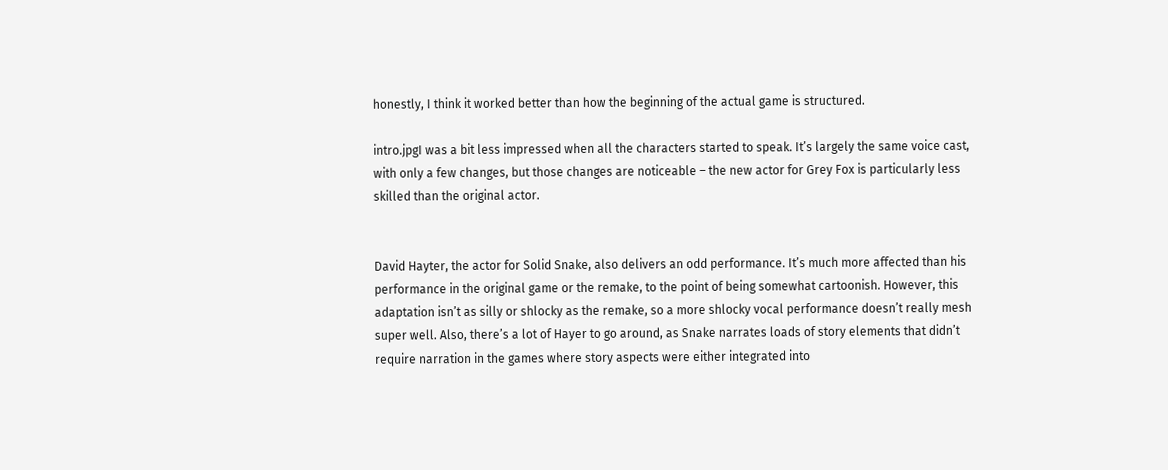honestly, I think it worked better than how the beginning of the actual game is structured.

intro.jpgI was a bit less impressed when all the characters started to speak. It’s largely the same voice cast, with only a few changes, but those changes are noticeable – the new actor for Grey Fox is particularly less skilled than the original actor.


David Hayter, the actor for Solid Snake, also delivers an odd performance. It’s much more affected than his performance in the original game or the remake, to the point of being somewhat cartoonish. However, this adaptation isn’t as silly or shlocky as the remake, so a more shlocky vocal performance doesn’t really mesh super well. Also, there’s a lot of Hayer to go around, as Snake narrates loads of story elements that didn’t require narration in the games where story aspects were either integrated into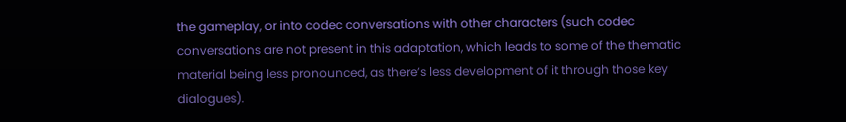the gameplay, or into codec conversations with other characters (such codec conversations are not present in this adaptation, which leads to some of the thematic material being less pronounced, as there’s less development of it through those key dialogues).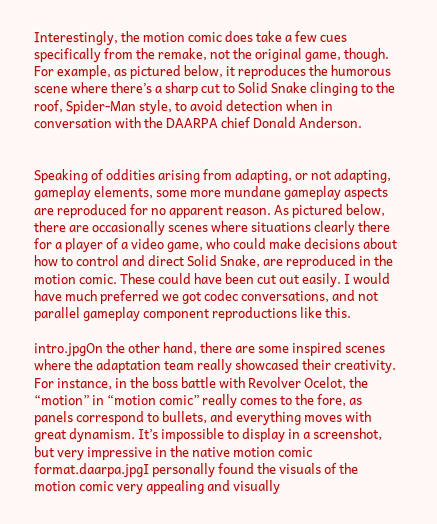Interestingly, the motion comic does take a few cues specifically from the remake, not the original game, though. For example, as pictured below, it reproduces the humorous scene where there’s a sharp cut to Solid Snake clinging to the roof, Spider-Man style, to avoid detection when in conversation with the DAARPA chief Donald Anderson.


Speaking of oddities arising from adapting, or not adapting, gameplay elements, some more mundane gameplay aspects are reproduced for no apparent reason. As pictured below, there are occasionally scenes where situations clearly there for a player of a video game, who could make decisions about how to control and direct Solid Snake, are reproduced in the motion comic. These could have been cut out easily. I would have much preferred we got codec conversations, and not parallel gameplay component reproductions like this.

intro.jpgOn the other hand, there are some inspired scenes where the adaptation team really showcased their creativity. For instance, in the boss battle with Revolver Ocelot, the “motion” in “motion comic” really comes to the fore, as panels correspond to bullets, and everything moves with great dynamism. It’s impossible to display in a screenshot, but very impressive in the native motion comic format.daarpa.jpgI personally found the visuals of the motion comic very appealing and visually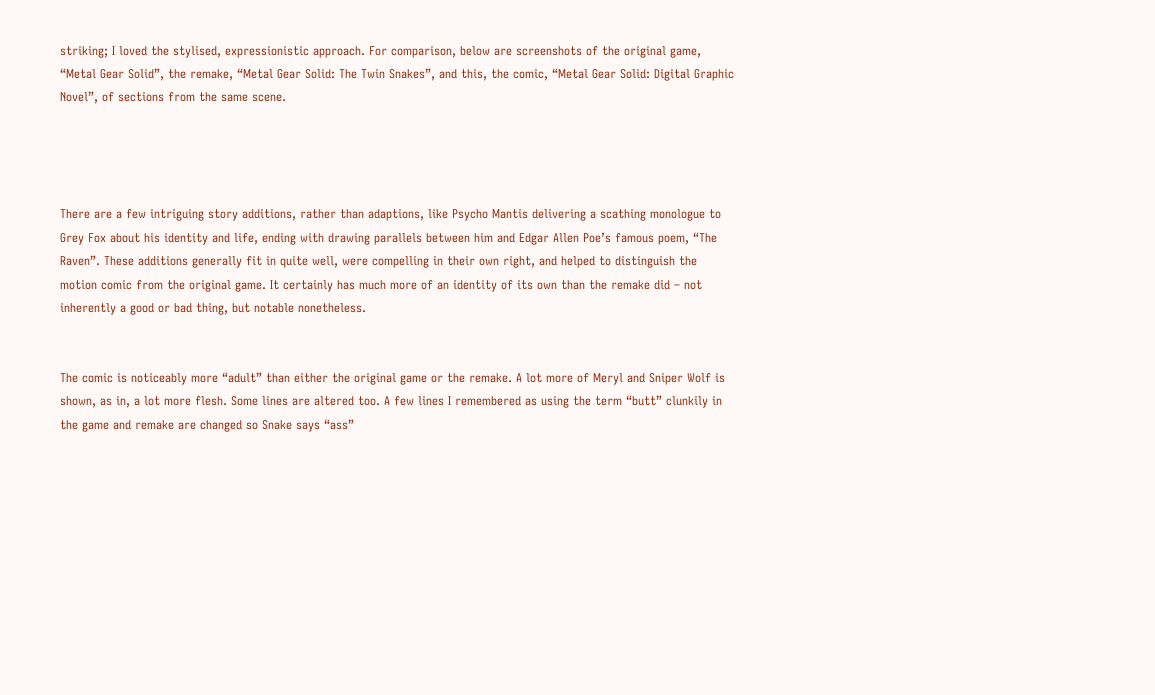striking; I loved the stylised, expressionistic approach. For comparison, below are screenshots of the original game, “Metal Gear Solid”, the remake, “Metal Gear Solid: The Twin Snakes”, and this, the comic, “Metal Gear Solid: Digital Graphic Novel”, of sections from the same scene.




There are a few intriguing story additions, rather than adaptions, like Psycho Mantis delivering a scathing monologue to Grey Fox about his identity and life, ending with drawing parallels between him and Edgar Allen Poe’s famous poem, “The Raven”. These additions generally fit in quite well, were compelling in their own right, and helped to distinguish the motion comic from the original game. It certainly has much more of an identity of its own than the remake did – not inherently a good or bad thing, but notable nonetheless.


The comic is noticeably more “adult” than either the original game or the remake. A lot more of Meryl and Sniper Wolf is shown, as in, a lot more flesh. Some lines are altered too. A few lines I remembered as using the term “butt” clunkily in the game and remake are changed so Snake says “ass”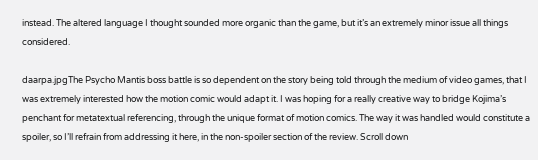instead. The altered language I thought sounded more organic than the game, but it’s an extremely minor issue all things considered.

daarpa.jpgThe Psycho Mantis boss battle is so dependent on the story being told through the medium of video games, that I was extremely interested how the motion comic would adapt it. I was hoping for a really creative way to bridge Kojima’s penchant for metatextual referencing, through the unique format of motion comics. The way it was handled would constitute a spoiler, so I’ll refrain from addressing it here, in the non-spoiler section of the review. Scroll down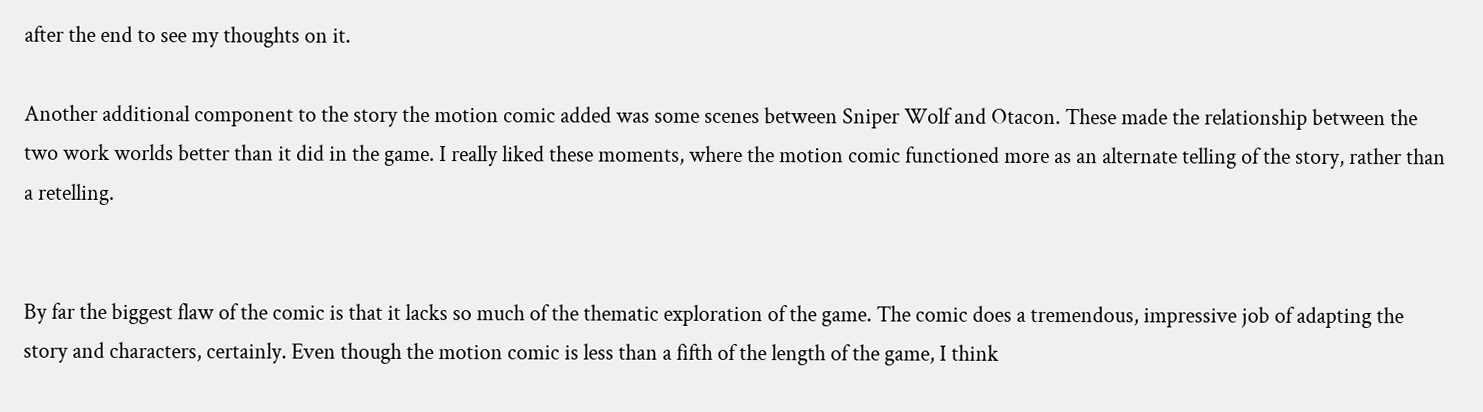after the end to see my thoughts on it.

Another additional component to the story the motion comic added was some scenes between Sniper Wolf and Otacon. These made the relationship between the two work worlds better than it did in the game. I really liked these moments, where the motion comic functioned more as an alternate telling of the story, rather than a retelling.


By far the biggest flaw of the comic is that it lacks so much of the thematic exploration of the game. The comic does a tremendous, impressive job of adapting the story and characters, certainly. Even though the motion comic is less than a fifth of the length of the game, I think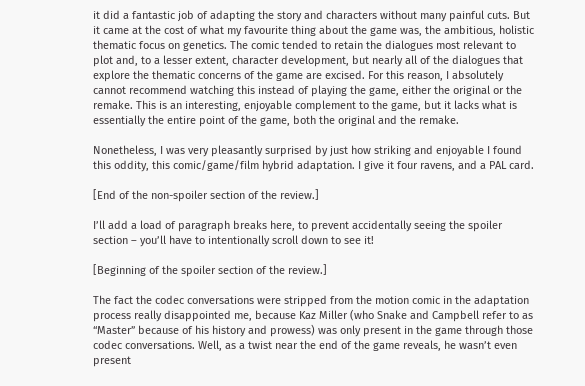it did a fantastic job of adapting the story and characters without many painful cuts. But it came at the cost of what my favourite thing about the game was, the ambitious, holistic thematic focus on genetics. The comic tended to retain the dialogues most relevant to plot and, to a lesser extent, character development, but nearly all of the dialogues that explore the thematic concerns of the game are excised. For this reason, I absolutely cannot recommend watching this instead of playing the game, either the original or the remake. This is an interesting, enjoyable complement to the game, but it lacks what is essentially the entire point of the game, both the original and the remake.

Nonetheless, I was very pleasantly surprised by just how striking and enjoyable I found this oddity, this comic/game/film hybrid adaptation. I give it four ravens, and a PAL card.

[End of the non-spoiler section of the review.]

I’ll add a load of paragraph breaks here, to prevent accidentally seeing the spoiler section – you’ll have to intentionally scroll down to see it!

[Beginning of the spoiler section of the review.]

The fact the codec conversations were stripped from the motion comic in the adaptation process really disappointed me, because Kaz Miller (who Snake and Campbell refer to as “Master” because of his history and prowess) was only present in the game through those codec conversations. Well, as a twist near the end of the game reveals, he wasn’t even present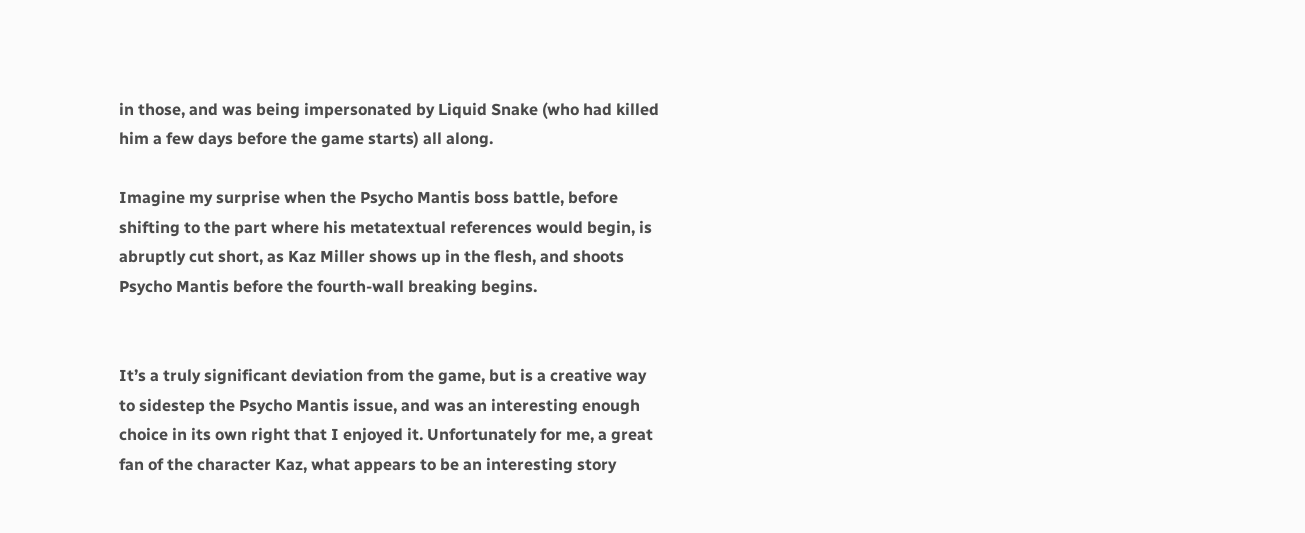in those, and was being impersonated by Liquid Snake (who had killed him a few days before the game starts) all along.

Imagine my surprise when the Psycho Mantis boss battle, before shifting to the part where his metatextual references would begin, is abruptly cut short, as Kaz Miller shows up in the flesh, and shoots Psycho Mantis before the fourth-wall breaking begins.


It’s a truly significant deviation from the game, but is a creative way to sidestep the Psycho Mantis issue, and was an interesting enough choice in its own right that I enjoyed it. Unfortunately for me, a great fan of the character Kaz, what appears to be an interesting story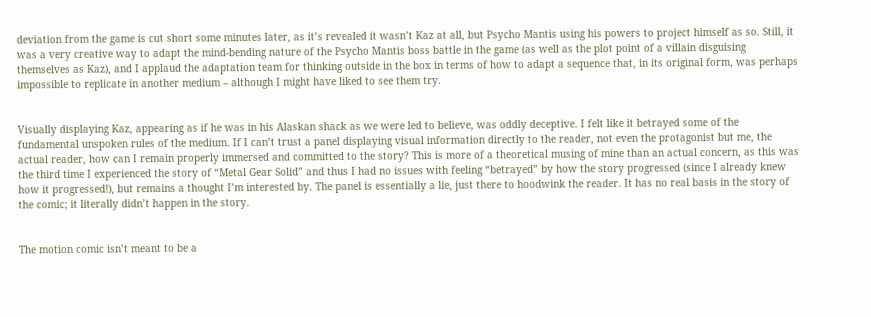deviation from the game is cut short some minutes later, as it’s revealed it wasn’t Kaz at all, but Psycho Mantis using his powers to project himself as so. Still, it was a very creative way to adapt the mind-bending nature of the Psycho Mantis boss battle in the game (as well as the plot point of a villain disguising themselves as Kaz), and I applaud the adaptation team for thinking outside in the box in terms of how to adapt a sequence that, in its original form, was perhaps impossible to replicate in another medium – although I might have liked to see them try.


Visually displaying Kaz, appearing as if he was in his Alaskan shack as we were led to believe, was oddly deceptive. I felt like it betrayed some of the fundamental unspoken rules of the medium. If I can’t trust a panel displaying visual information directly to the reader, not even the protagonist but me, the actual reader, how can I remain properly immersed and committed to the story? This is more of a theoretical musing of mine than an actual concern, as this was the third time I experienced the story of “Metal Gear Solid” and thus I had no issues with feeling “betrayed” by how the story progressed (since I already knew how it progressed!), but remains a thought I’m interested by. The panel is essentially a lie, just there to hoodwink the reader. It has no real basis in the story of the comic; it literally didn’t happen in the story.


The motion comic isn’t meant to be a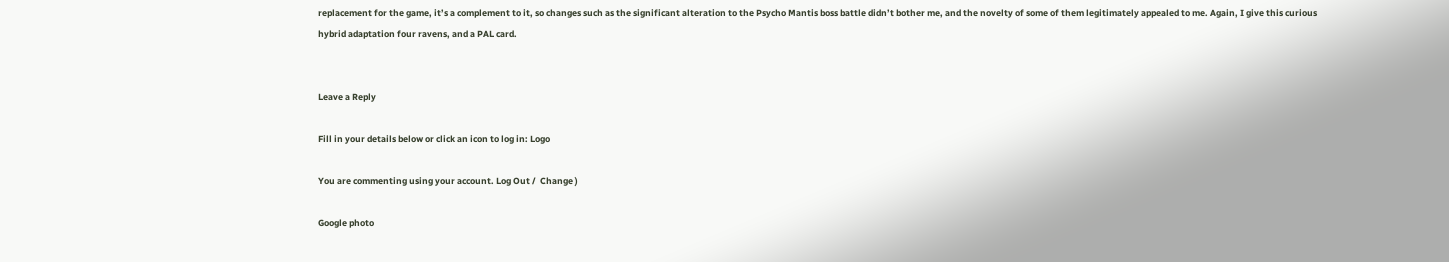replacement for the game, it’s a complement to it, so changes such as the significant alteration to the Psycho Mantis boss battle didn’t bother me, and the novelty of some of them legitimately appealed to me. Again, I give this curious hybrid adaptation four ravens, and a PAL card.


Leave a Reply

Fill in your details below or click an icon to log in: Logo

You are commenting using your account. Log Out /  Change )

Google photo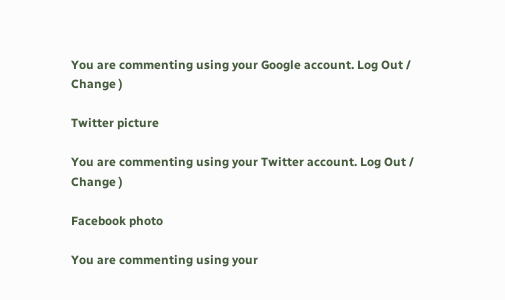You are commenting using your Google account. Log Out /  Change )

Twitter picture

You are commenting using your Twitter account. Log Out /  Change )

Facebook photo

You are commenting using your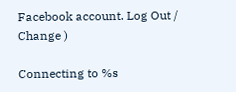Facebook account. Log Out /  Change )

Connecting to %s